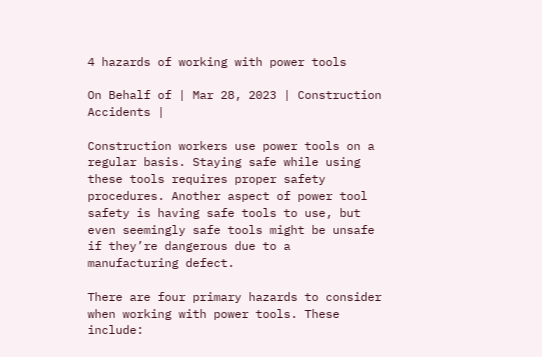4 hazards of working with power tools

On Behalf of | Mar 28, 2023 | Construction Accidents |

Construction workers use power tools on a regular basis. Staying safe while using these tools requires proper safety procedures. Another aspect of power tool safety is having safe tools to use, but even seemingly safe tools might be unsafe if they’re dangerous due to a manufacturing defect.

There are four primary hazards to consider when working with power tools. These include: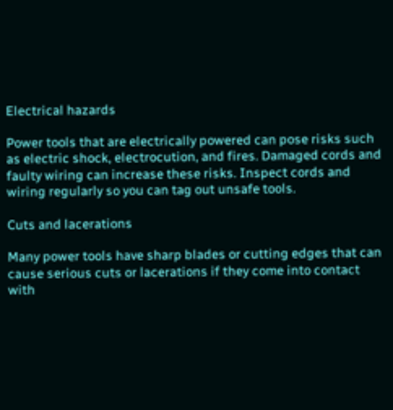Electrical hazards

Power tools that are electrically powered can pose risks such as electric shock, electrocution, and fires. Damaged cords and faulty wiring can increase these risks. Inspect cords and wiring regularly so you can tag out unsafe tools.

Cuts and lacerations

Many power tools have sharp blades or cutting edges that can cause serious cuts or lacerations if they come into contact with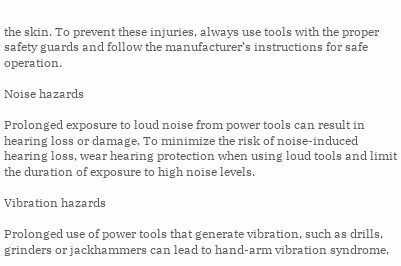the skin. To prevent these injuries, always use tools with the proper safety guards and follow the manufacturer’s instructions for safe operation.

Noise hazards

Prolonged exposure to loud noise from power tools can result in hearing loss or damage. To minimize the risk of noise-induced hearing loss, wear hearing protection when using loud tools and limit the duration of exposure to high noise levels.

Vibration hazards

Prolonged use of power tools that generate vibration, such as drills, grinders or jackhammers can lead to hand-arm vibration syndrome,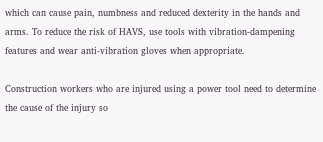which can cause pain, numbness and reduced dexterity in the hands and arms. To reduce the risk of HAVS, use tools with vibration-dampening features and wear anti-vibration gloves when appropriate.

Construction workers who are injured using a power tool need to determine the cause of the injury so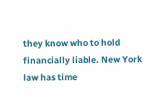they know who to hold financially liable. New York law has time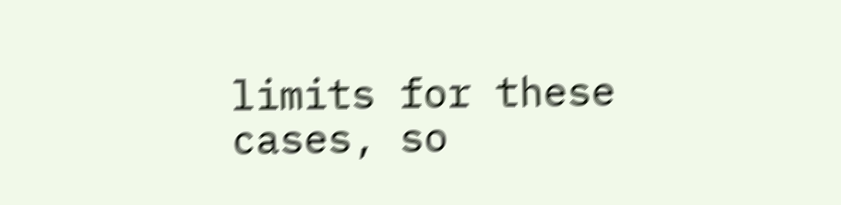limits for these cases, so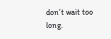don’t wait too long.